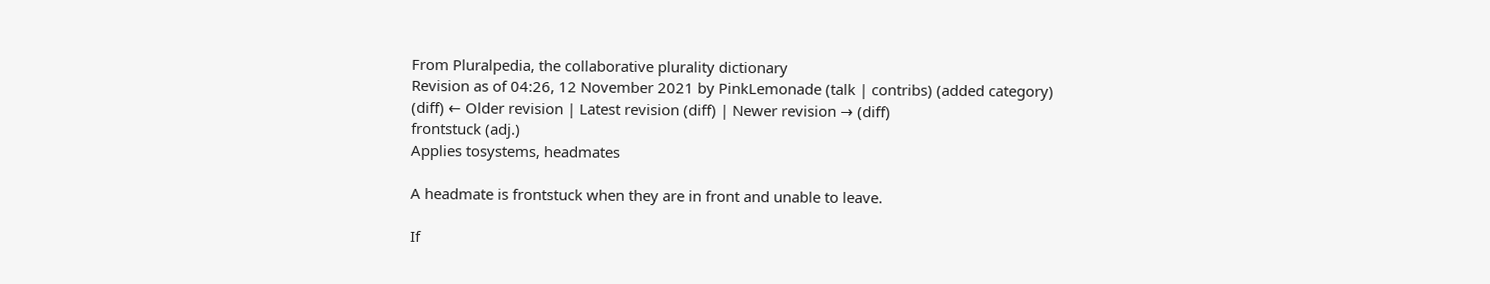From Pluralpedia, the collaborative plurality dictionary
Revision as of 04:26, 12 November 2021 by PinkLemonade (talk | contribs) (added category)
(diff) ← Older revision | Latest revision (diff) | Newer revision → (diff)
frontstuck (adj.)
Applies tosystems, headmates

A headmate is frontstuck when they are in front and unable to leave.

If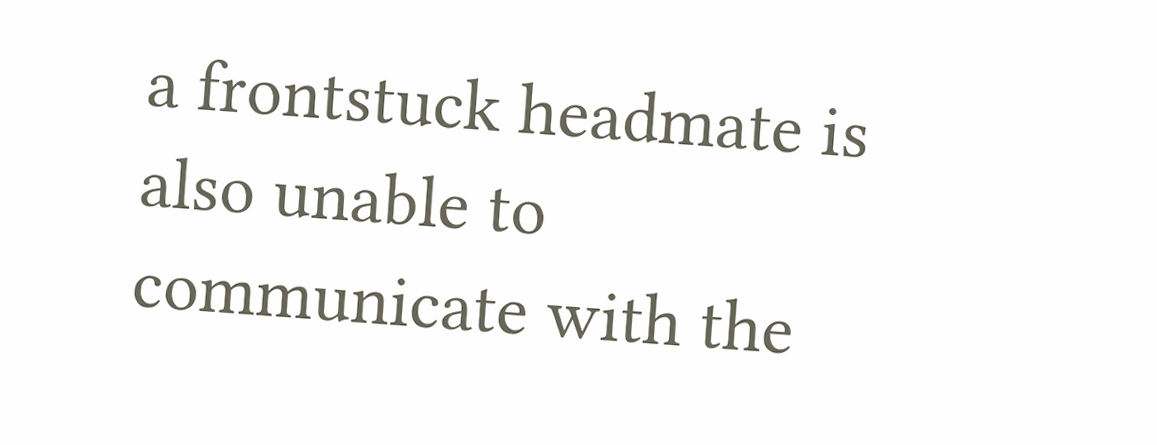a frontstuck headmate is also unable to communicate with the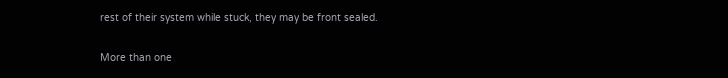rest of their system while stuck, they may be front sealed.

More than one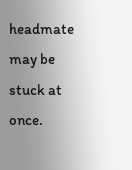headmate may be stuck at once.